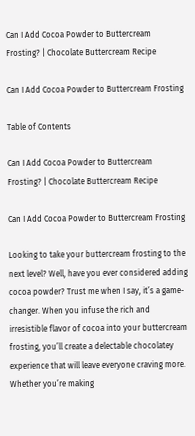Can I Add Cocoa Powder to Buttercream Frosting? | Chocolate Buttercream Recipe

Can I Add Cocoa Powder to Buttercream Frosting

Table of Contents

Can I Add Cocoa Powder to Buttercream Frosting? | Chocolate Buttercream Recipe

Can I Add Cocoa Powder to Buttercream Frosting

Looking to take your buttercream frosting to the next level? Well, have you ever considered adding cocoa powder? Trust me when I say, it’s a game-changer. When you infuse the rich and irresistible flavor of cocoa into your buttercream frosting, you’ll create a delectable chocolatey experience that will leave everyone craving more. Whether you’re making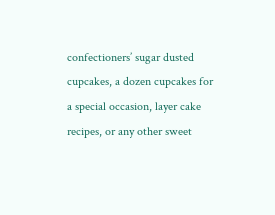confectioners’ sugar dusted cupcakes, a dozen cupcakes for a special occasion, layer cake recipes, or any other sweet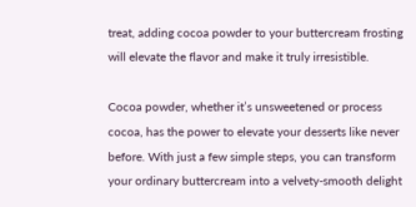treat, adding cocoa powder to your buttercream frosting will elevate the flavor and make it truly irresistible.

Cocoa powder, whether it’s unsweetened or process cocoa, has the power to elevate your desserts like never before. With just a few simple steps, you can transform your ordinary buttercream into a velvety-smooth delight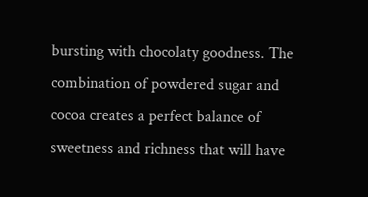bursting with chocolaty goodness. The combination of powdered sugar and cocoa creates a perfect balance of sweetness and richness that will have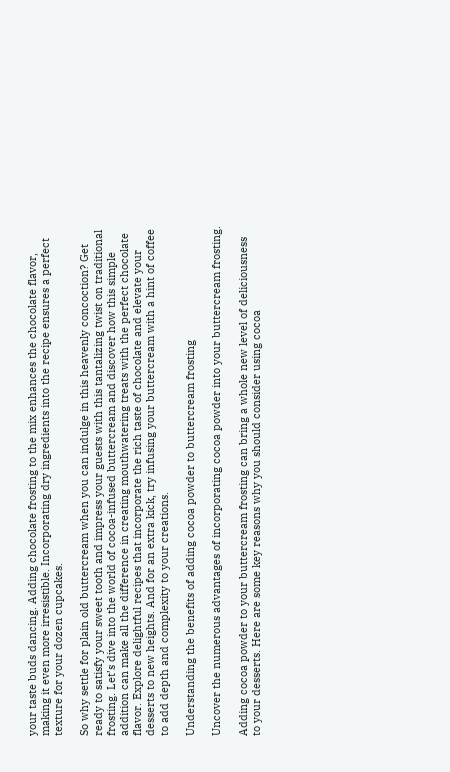your taste buds dancing. Adding chocolate frosting to the mix enhances the chocolate flavor, making it even more irresistible. Incorporating dry ingredients into the recipe ensures a perfect texture for your dozen cupcakes.

So why settle for plain old buttercream when you can indulge in this heavenly concoction? Get ready to satisfy your sweet tooth and impress your guests with this tantalizing twist on traditional frosting. Let’s dive into the world of cocoa-infused buttercream and discover how this simple addition can make all the difference in creating mouthwatering treats with the perfect chocolate flavor. Explore delightful recipes that incorporate the rich taste of chocolate and elevate your desserts to new heights. And for an extra kick, try infusing your buttercream with a hint of coffee to add depth and complexity to your creations.

Understanding the benefits of adding cocoa powder to buttercream frosting

Uncover the numerous advantages of incorporating cocoa powder into your buttercream frosting.

Adding cocoa powder to your buttercream frosting can bring a whole new level of deliciousness to your desserts. Here are some key reasons why you should consider using cocoa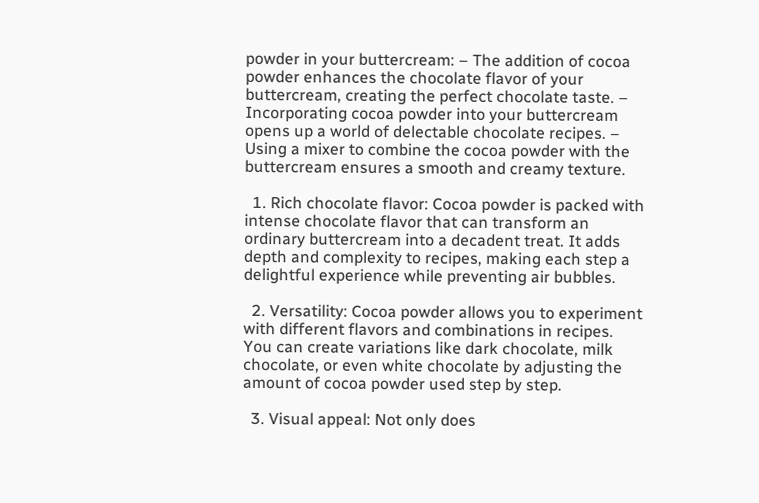powder in your buttercream: – The addition of cocoa powder enhances the chocolate flavor of your buttercream, creating the perfect chocolate taste. – Incorporating cocoa powder into your buttercream opens up a world of delectable chocolate recipes. – Using a mixer to combine the cocoa powder with the buttercream ensures a smooth and creamy texture.

  1. Rich chocolate flavor: Cocoa powder is packed with intense chocolate flavor that can transform an ordinary buttercream into a decadent treat. It adds depth and complexity to recipes, making each step a delightful experience while preventing air bubbles.

  2. Versatility: Cocoa powder allows you to experiment with different flavors and combinations in recipes. You can create variations like dark chocolate, milk chocolate, or even white chocolate by adjusting the amount of cocoa powder used step by step.

  3. Visual appeal: Not only does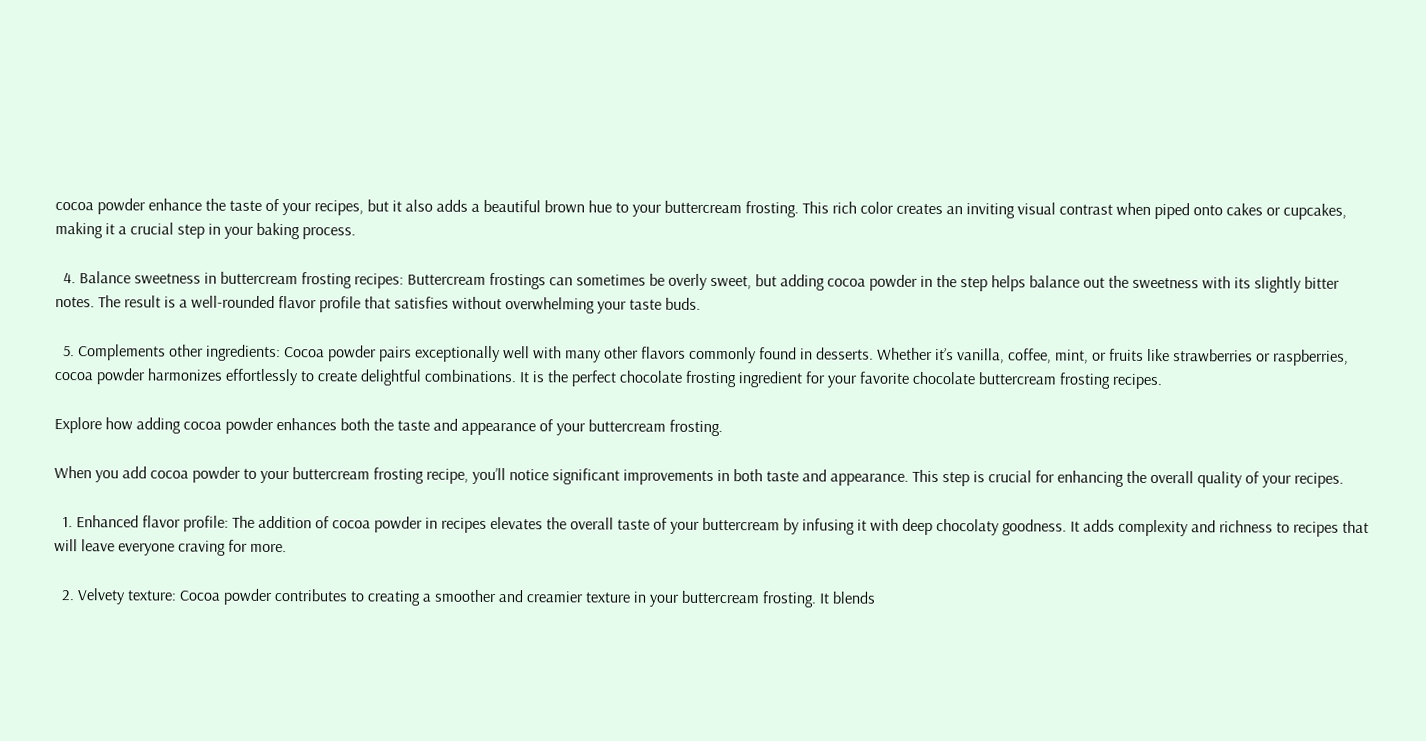cocoa powder enhance the taste of your recipes, but it also adds a beautiful brown hue to your buttercream frosting. This rich color creates an inviting visual contrast when piped onto cakes or cupcakes, making it a crucial step in your baking process.

  4. Balance sweetness in buttercream frosting recipes: Buttercream frostings can sometimes be overly sweet, but adding cocoa powder in the step helps balance out the sweetness with its slightly bitter notes. The result is a well-rounded flavor profile that satisfies without overwhelming your taste buds.

  5. Complements other ingredients: Cocoa powder pairs exceptionally well with many other flavors commonly found in desserts. Whether it’s vanilla, coffee, mint, or fruits like strawberries or raspberries, cocoa powder harmonizes effortlessly to create delightful combinations. It is the perfect chocolate frosting ingredient for your favorite chocolate buttercream frosting recipes.

Explore how adding cocoa powder enhances both the taste and appearance of your buttercream frosting.

When you add cocoa powder to your buttercream frosting recipe, you’ll notice significant improvements in both taste and appearance. This step is crucial for enhancing the overall quality of your recipes.

  1. Enhanced flavor profile: The addition of cocoa powder in recipes elevates the overall taste of your buttercream by infusing it with deep chocolaty goodness. It adds complexity and richness to recipes that will leave everyone craving for more.

  2. Velvety texture: Cocoa powder contributes to creating a smoother and creamier texture in your buttercream frosting. It blends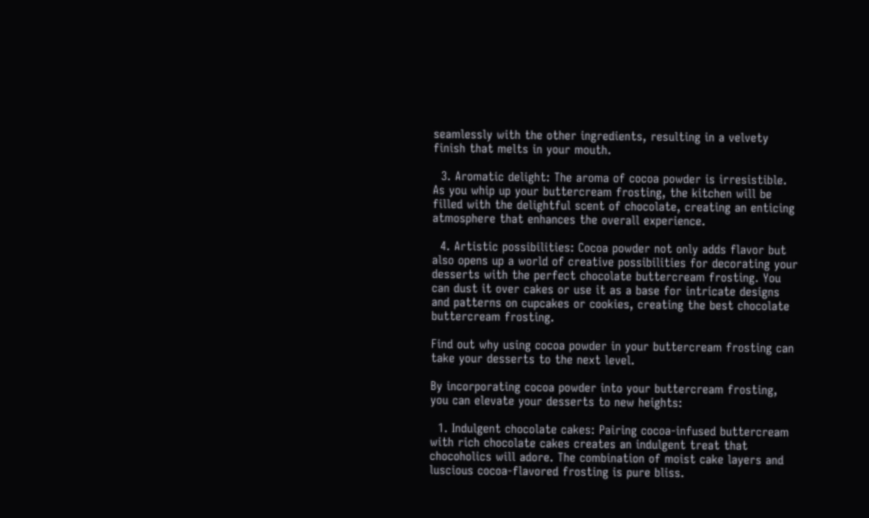seamlessly with the other ingredients, resulting in a velvety finish that melts in your mouth.

  3. Aromatic delight: The aroma of cocoa powder is irresistible. As you whip up your buttercream frosting, the kitchen will be filled with the delightful scent of chocolate, creating an enticing atmosphere that enhances the overall experience.

  4. Artistic possibilities: Cocoa powder not only adds flavor but also opens up a world of creative possibilities for decorating your desserts with the perfect chocolate buttercream frosting. You can dust it over cakes or use it as a base for intricate designs and patterns on cupcakes or cookies, creating the best chocolate buttercream frosting.

Find out why using cocoa powder in your buttercream frosting can take your desserts to the next level.

By incorporating cocoa powder into your buttercream frosting, you can elevate your desserts to new heights:

  1. Indulgent chocolate cakes: Pairing cocoa-infused buttercream with rich chocolate cakes creates an indulgent treat that chocoholics will adore. The combination of moist cake layers and luscious cocoa-flavored frosting is pure bliss.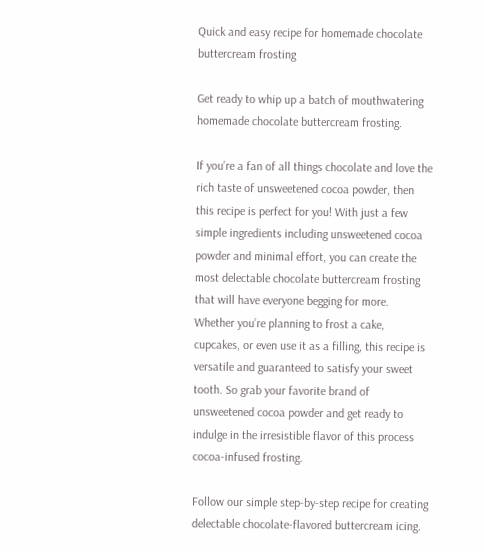Quick and easy recipe for homemade chocolate buttercream frosting

Get ready to whip up a batch of mouthwatering homemade chocolate buttercream frosting.

If you’re a fan of all things chocolate and love the rich taste of unsweetened cocoa powder, then this recipe is perfect for you! With just a few simple ingredients including unsweetened cocoa powder and minimal effort, you can create the most delectable chocolate buttercream frosting that will have everyone begging for more. Whether you’re planning to frost a cake, cupcakes, or even use it as a filling, this recipe is versatile and guaranteed to satisfy your sweet tooth. So grab your favorite brand of unsweetened cocoa powder and get ready to indulge in the irresistible flavor of this process cocoa-infused frosting.

Follow our simple step-by-step recipe for creating delectable chocolate-flavored buttercream icing.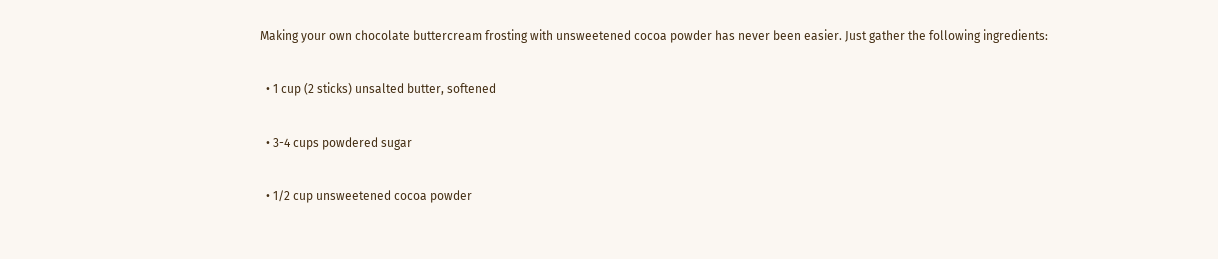Making your own chocolate buttercream frosting with unsweetened cocoa powder has never been easier. Just gather the following ingredients:

  • 1 cup (2 sticks) unsalted butter, softened

  • 3-4 cups powdered sugar

  • 1/2 cup unsweetened cocoa powder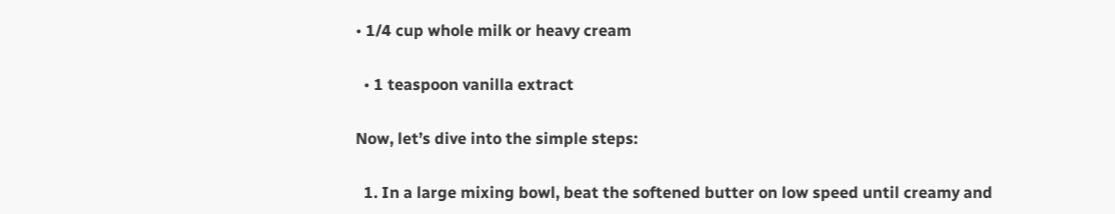• 1/4 cup whole milk or heavy cream

  • 1 teaspoon vanilla extract

Now, let’s dive into the simple steps:

  1. In a large mixing bowl, beat the softened butter on low speed until creamy and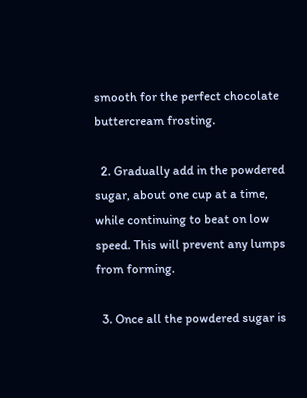smooth for the perfect chocolate buttercream frosting.

  2. Gradually add in the powdered sugar, about one cup at a time, while continuing to beat on low speed. This will prevent any lumps from forming.

  3. Once all the powdered sugar is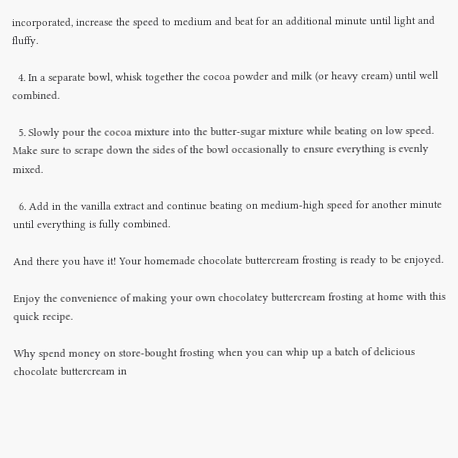incorporated, increase the speed to medium and beat for an additional minute until light and fluffy.

  4. In a separate bowl, whisk together the cocoa powder and milk (or heavy cream) until well combined.

  5. Slowly pour the cocoa mixture into the butter-sugar mixture while beating on low speed. Make sure to scrape down the sides of the bowl occasionally to ensure everything is evenly mixed.

  6. Add in the vanilla extract and continue beating on medium-high speed for another minute until everything is fully combined.

And there you have it! Your homemade chocolate buttercream frosting is ready to be enjoyed.

Enjoy the convenience of making your own chocolatey buttercream frosting at home with this quick recipe.

Why spend money on store-bought frosting when you can whip up a batch of delicious chocolate buttercream in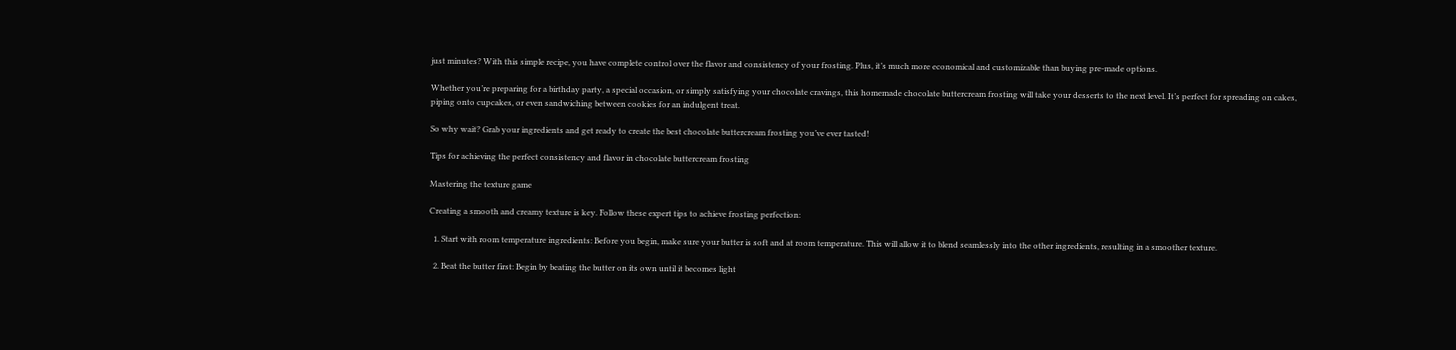just minutes? With this simple recipe, you have complete control over the flavor and consistency of your frosting. Plus, it’s much more economical and customizable than buying pre-made options.

Whether you’re preparing for a birthday party, a special occasion, or simply satisfying your chocolate cravings, this homemade chocolate buttercream frosting will take your desserts to the next level. It’s perfect for spreading on cakes, piping onto cupcakes, or even sandwiching between cookies for an indulgent treat.

So why wait? Grab your ingredients and get ready to create the best chocolate buttercream frosting you’ve ever tasted!

Tips for achieving the perfect consistency and flavor in chocolate buttercream frosting

Mastering the texture game

Creating a smooth and creamy texture is key. Follow these expert tips to achieve frosting perfection:

  1. Start with room temperature ingredients: Before you begin, make sure your butter is soft and at room temperature. This will allow it to blend seamlessly into the other ingredients, resulting in a smoother texture.

  2. Beat the butter first: Begin by beating the butter on its own until it becomes light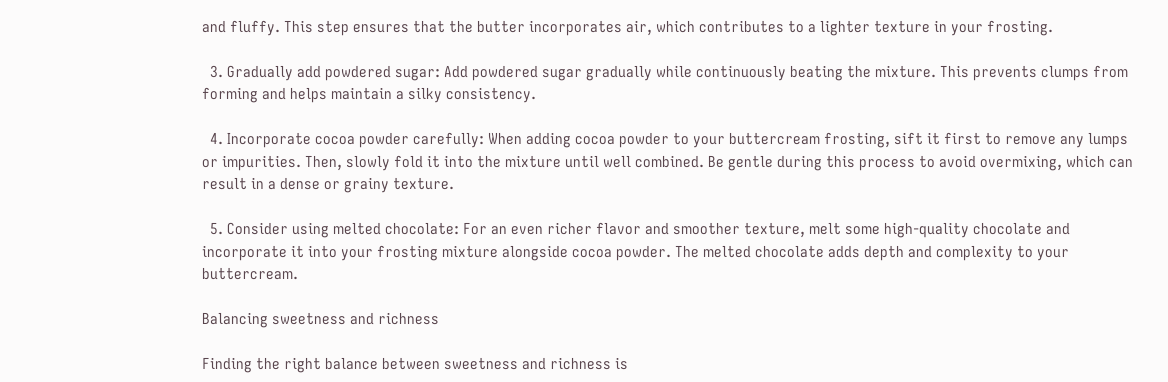and fluffy. This step ensures that the butter incorporates air, which contributes to a lighter texture in your frosting.

  3. Gradually add powdered sugar: Add powdered sugar gradually while continuously beating the mixture. This prevents clumps from forming and helps maintain a silky consistency.

  4. Incorporate cocoa powder carefully: When adding cocoa powder to your buttercream frosting, sift it first to remove any lumps or impurities. Then, slowly fold it into the mixture until well combined. Be gentle during this process to avoid overmixing, which can result in a dense or grainy texture.

  5. Consider using melted chocolate: For an even richer flavor and smoother texture, melt some high-quality chocolate and incorporate it into your frosting mixture alongside cocoa powder. The melted chocolate adds depth and complexity to your buttercream.

Balancing sweetness and richness

Finding the right balance between sweetness and richness is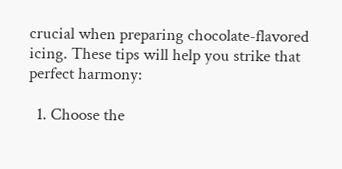crucial when preparing chocolate-flavored icing. These tips will help you strike that perfect harmony:

  1. Choose the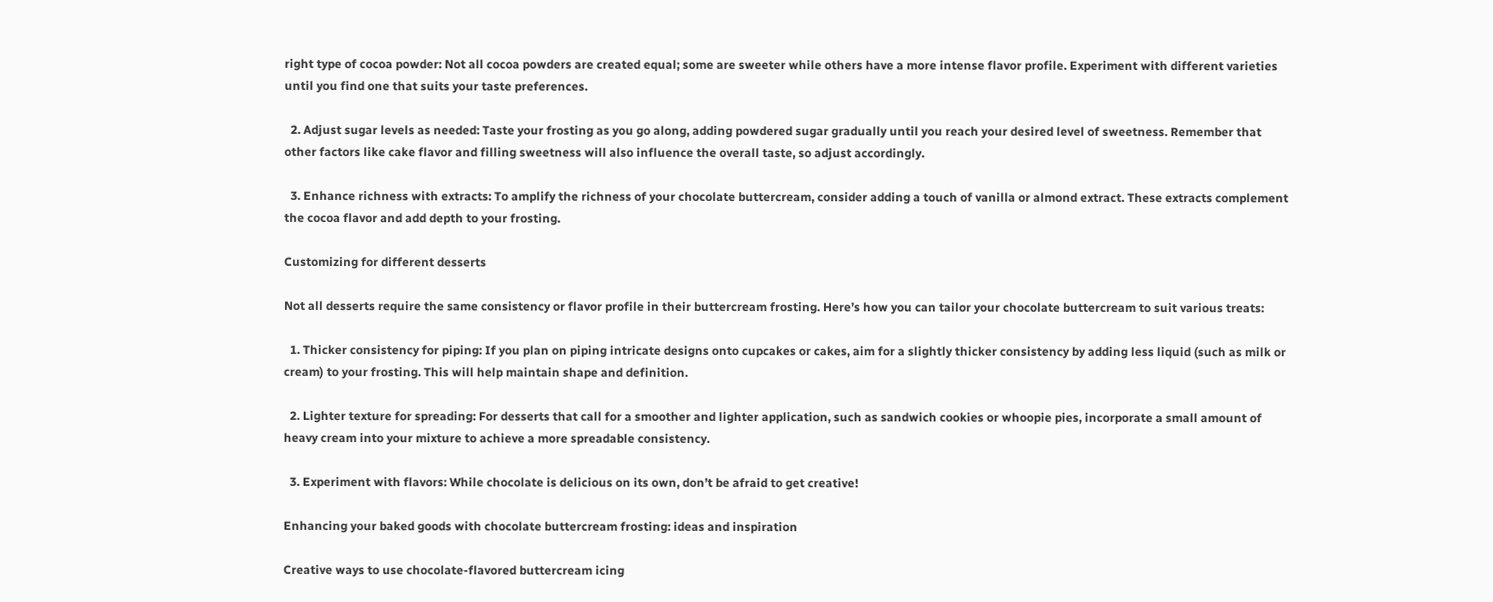right type of cocoa powder: Not all cocoa powders are created equal; some are sweeter while others have a more intense flavor profile. Experiment with different varieties until you find one that suits your taste preferences.

  2. Adjust sugar levels as needed: Taste your frosting as you go along, adding powdered sugar gradually until you reach your desired level of sweetness. Remember that other factors like cake flavor and filling sweetness will also influence the overall taste, so adjust accordingly.

  3. Enhance richness with extracts: To amplify the richness of your chocolate buttercream, consider adding a touch of vanilla or almond extract. These extracts complement the cocoa flavor and add depth to your frosting.

Customizing for different desserts

Not all desserts require the same consistency or flavor profile in their buttercream frosting. Here’s how you can tailor your chocolate buttercream to suit various treats:

  1. Thicker consistency for piping: If you plan on piping intricate designs onto cupcakes or cakes, aim for a slightly thicker consistency by adding less liquid (such as milk or cream) to your frosting. This will help maintain shape and definition.

  2. Lighter texture for spreading: For desserts that call for a smoother and lighter application, such as sandwich cookies or whoopie pies, incorporate a small amount of heavy cream into your mixture to achieve a more spreadable consistency.

  3. Experiment with flavors: While chocolate is delicious on its own, don’t be afraid to get creative!

Enhancing your baked goods with chocolate buttercream frosting: ideas and inspiration

Creative ways to use chocolate-flavored buttercream icing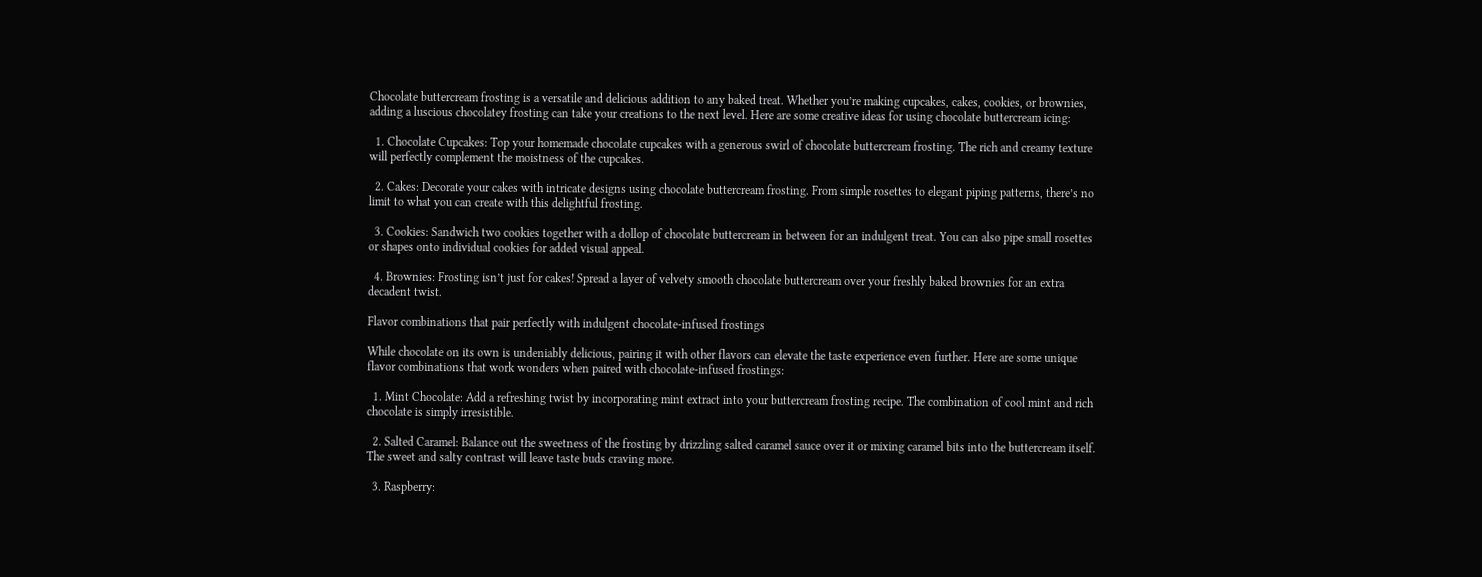Chocolate buttercream frosting is a versatile and delicious addition to any baked treat. Whether you’re making cupcakes, cakes, cookies, or brownies, adding a luscious chocolatey frosting can take your creations to the next level. Here are some creative ideas for using chocolate buttercream icing:

  1. Chocolate Cupcakes: Top your homemade chocolate cupcakes with a generous swirl of chocolate buttercream frosting. The rich and creamy texture will perfectly complement the moistness of the cupcakes.

  2. Cakes: Decorate your cakes with intricate designs using chocolate buttercream frosting. From simple rosettes to elegant piping patterns, there’s no limit to what you can create with this delightful frosting.

  3. Cookies: Sandwich two cookies together with a dollop of chocolate buttercream in between for an indulgent treat. You can also pipe small rosettes or shapes onto individual cookies for added visual appeal.

  4. Brownies: Frosting isn’t just for cakes! Spread a layer of velvety smooth chocolate buttercream over your freshly baked brownies for an extra decadent twist.

Flavor combinations that pair perfectly with indulgent chocolate-infused frostings

While chocolate on its own is undeniably delicious, pairing it with other flavors can elevate the taste experience even further. Here are some unique flavor combinations that work wonders when paired with chocolate-infused frostings:

  1. Mint Chocolate: Add a refreshing twist by incorporating mint extract into your buttercream frosting recipe. The combination of cool mint and rich chocolate is simply irresistible.

  2. Salted Caramel: Balance out the sweetness of the frosting by drizzling salted caramel sauce over it or mixing caramel bits into the buttercream itself. The sweet and salty contrast will leave taste buds craving more.

  3. Raspberry: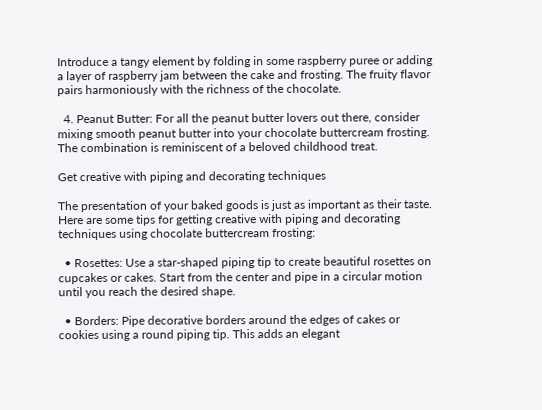Introduce a tangy element by folding in some raspberry puree or adding a layer of raspberry jam between the cake and frosting. The fruity flavor pairs harmoniously with the richness of the chocolate.

  4. Peanut Butter: For all the peanut butter lovers out there, consider mixing smooth peanut butter into your chocolate buttercream frosting. The combination is reminiscent of a beloved childhood treat.

Get creative with piping and decorating techniques

The presentation of your baked goods is just as important as their taste. Here are some tips for getting creative with piping and decorating techniques using chocolate buttercream frosting:

  • Rosettes: Use a star-shaped piping tip to create beautiful rosettes on cupcakes or cakes. Start from the center and pipe in a circular motion until you reach the desired shape.

  • Borders: Pipe decorative borders around the edges of cakes or cookies using a round piping tip. This adds an elegant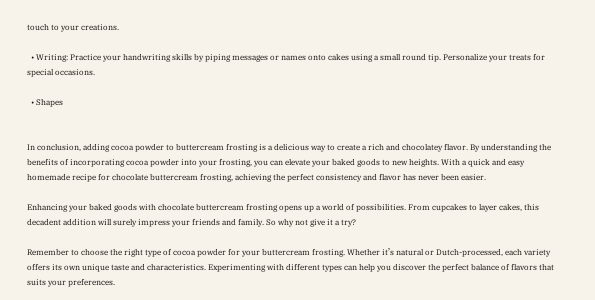touch to your creations.

  • Writing: Practice your handwriting skills by piping messages or names onto cakes using a small round tip. Personalize your treats for special occasions.

  • Shapes


In conclusion, adding cocoa powder to buttercream frosting is a delicious way to create a rich and chocolatey flavor. By understanding the benefits of incorporating cocoa powder into your frosting, you can elevate your baked goods to new heights. With a quick and easy homemade recipe for chocolate buttercream frosting, achieving the perfect consistency and flavor has never been easier.

Enhancing your baked goods with chocolate buttercream frosting opens up a world of possibilities. From cupcakes to layer cakes, this decadent addition will surely impress your friends and family. So why not give it a try?

Remember to choose the right type of cocoa powder for your buttercream frosting. Whether it’s natural or Dutch-processed, each variety offers its own unique taste and characteristics. Experimenting with different types can help you discover the perfect balance of flavors that suits your preferences.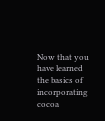Now that you have learned the basics of incorporating cocoa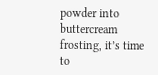powder into buttercream frosting, it’s time to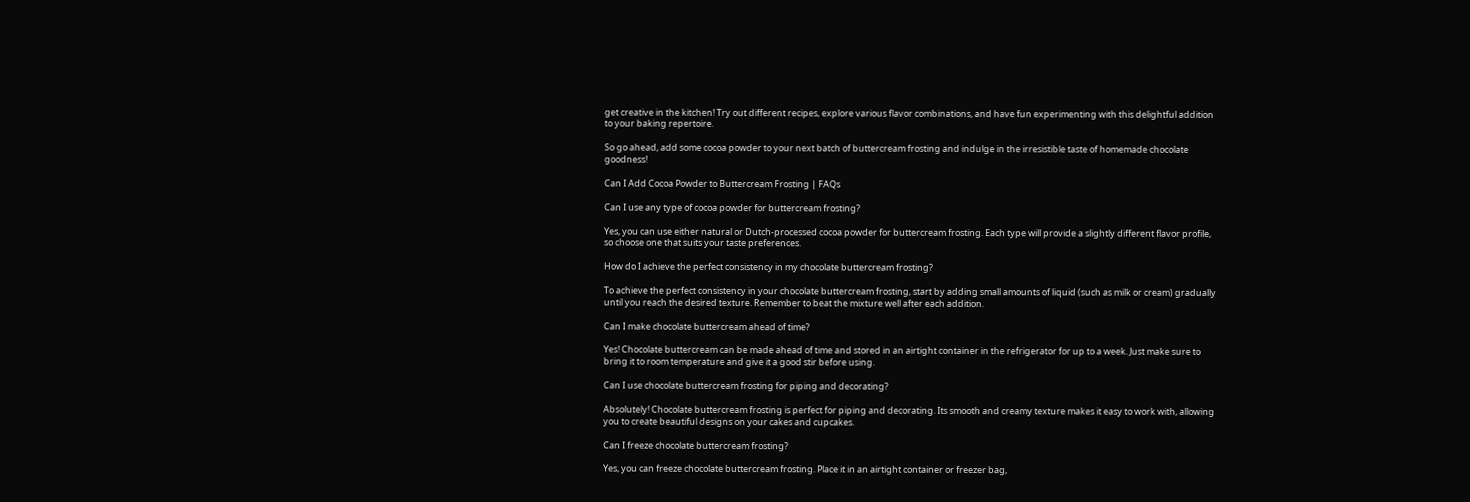get creative in the kitchen! Try out different recipes, explore various flavor combinations, and have fun experimenting with this delightful addition to your baking repertoire.

So go ahead, add some cocoa powder to your next batch of buttercream frosting and indulge in the irresistible taste of homemade chocolate goodness!

Can I Add Cocoa Powder to Buttercream Frosting | FAQs

Can I use any type of cocoa powder for buttercream frosting?

Yes, you can use either natural or Dutch-processed cocoa powder for buttercream frosting. Each type will provide a slightly different flavor profile, so choose one that suits your taste preferences.

How do I achieve the perfect consistency in my chocolate buttercream frosting?

To achieve the perfect consistency in your chocolate buttercream frosting, start by adding small amounts of liquid (such as milk or cream) gradually until you reach the desired texture. Remember to beat the mixture well after each addition.

Can I make chocolate buttercream ahead of time?

Yes! Chocolate buttercream can be made ahead of time and stored in an airtight container in the refrigerator for up to a week. Just make sure to bring it to room temperature and give it a good stir before using.

Can I use chocolate buttercream frosting for piping and decorating?

Absolutely! Chocolate buttercream frosting is perfect for piping and decorating. Its smooth and creamy texture makes it easy to work with, allowing you to create beautiful designs on your cakes and cupcakes.

Can I freeze chocolate buttercream frosting?

Yes, you can freeze chocolate buttercream frosting. Place it in an airtight container or freezer bag,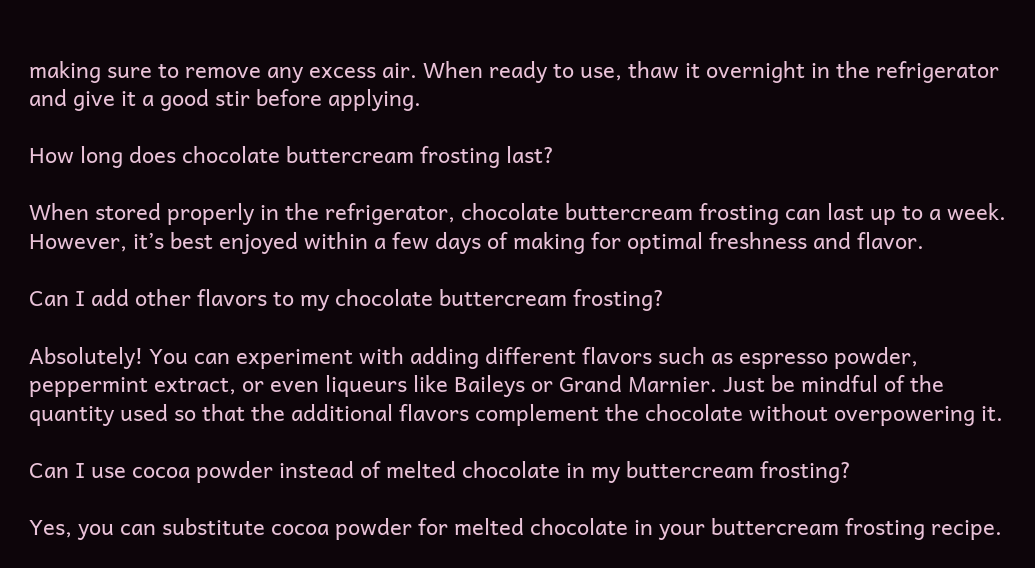making sure to remove any excess air. When ready to use, thaw it overnight in the refrigerator and give it a good stir before applying.

How long does chocolate buttercream frosting last?

When stored properly in the refrigerator, chocolate buttercream frosting can last up to a week. However, it’s best enjoyed within a few days of making for optimal freshness and flavor.

Can I add other flavors to my chocolate buttercream frosting?

Absolutely! You can experiment with adding different flavors such as espresso powder, peppermint extract, or even liqueurs like Baileys or Grand Marnier. Just be mindful of the quantity used so that the additional flavors complement the chocolate without overpowering it.

Can I use cocoa powder instead of melted chocolate in my buttercream frosting?

Yes, you can substitute cocoa powder for melted chocolate in your buttercream frosting recipe.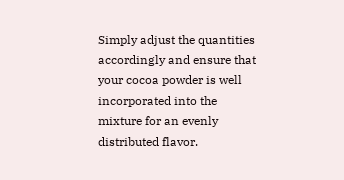Simply adjust the quantities accordingly and ensure that your cocoa powder is well incorporated into the mixture for an evenly distributed flavor.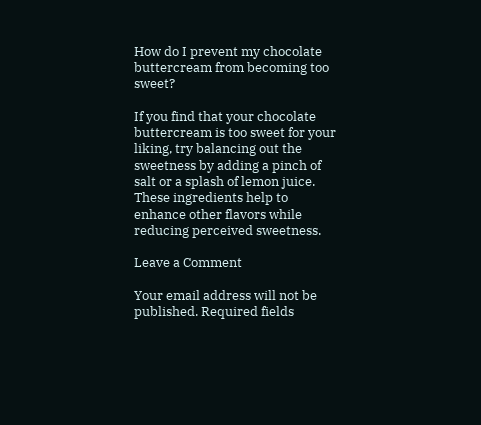How do I prevent my chocolate buttercream from becoming too sweet?

If you find that your chocolate buttercream is too sweet for your liking, try balancing out the sweetness by adding a pinch of salt or a splash of lemon juice. These ingredients help to enhance other flavors while reducing perceived sweetness.

Leave a Comment

Your email address will not be published. Required fields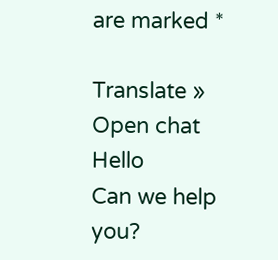are marked *

Translate »
Open chat
Hello
Can we help you?